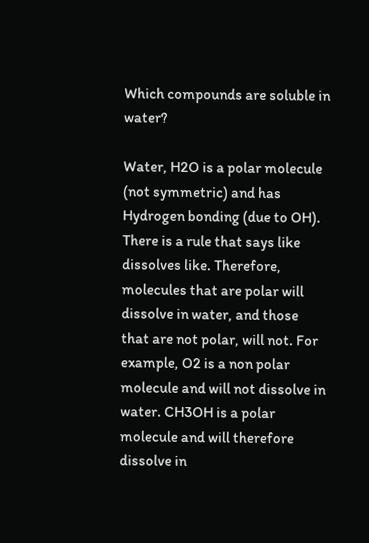Which compounds are soluble in water?

Water, H2O is a polar molecule (not symmetric) and has Hydrogen bonding (due to OH). There is a rule that says like dissolves like. Therefore, molecules that are polar will dissolve in water, and those that are not polar, will not. For example, O2 is a non polar molecule and will not dissolve in water. CH3OH is a polar molecule and will therefore dissolve in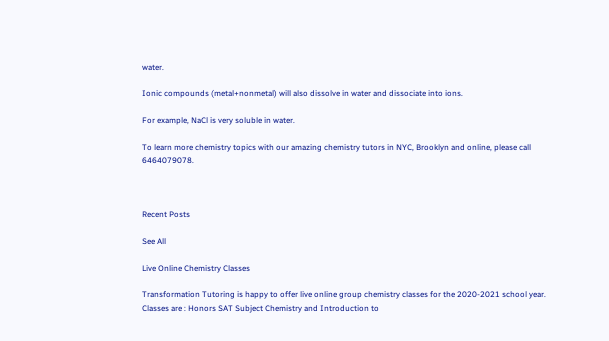water.

Ionic compounds (metal+nonmetal) will also dissolve in water and dissociate into ions.

For example, NaCl is very soluble in water.

To learn more chemistry topics with our amazing chemistry tutors in NYC, Brooklyn and online, please call 6464079078.



Recent Posts

See All

Live Online Chemistry Classes

Transformation Tutoring is happy to offer live online group chemistry classes for the 2020-2021 school year. Classes are : Honors SAT Subject Chemistry and Introduction to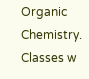Organic Chemistry. Classes w